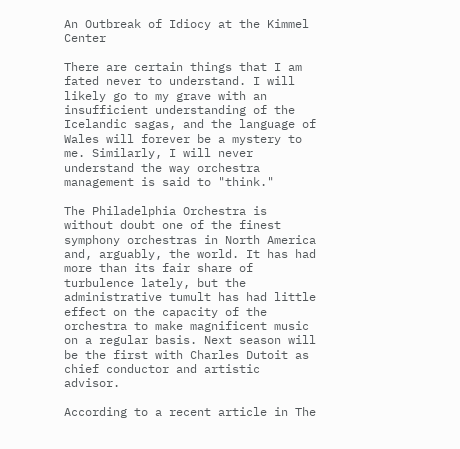An Outbreak of Idiocy at the Kimmel Center

There are certain things that I am fated never to understand. I will likely go to my grave with an insufficient understanding of the Icelandic sagas, and the language of Wales will forever be a mystery to me. Similarly, I will never understand the way orchestra management is said to "think."

The Philadelphia Orchestra is without doubt one of the finest symphony orchestras in North America and, arguably, the world. It has had more than its fair share of turbulence lately, but the administrative tumult has had little effect on the capacity of the orchestra to make magnificent music on a regular basis. Next season will be the first with Charles Dutoit as chief conductor and artistic advisor.

According to a recent article in The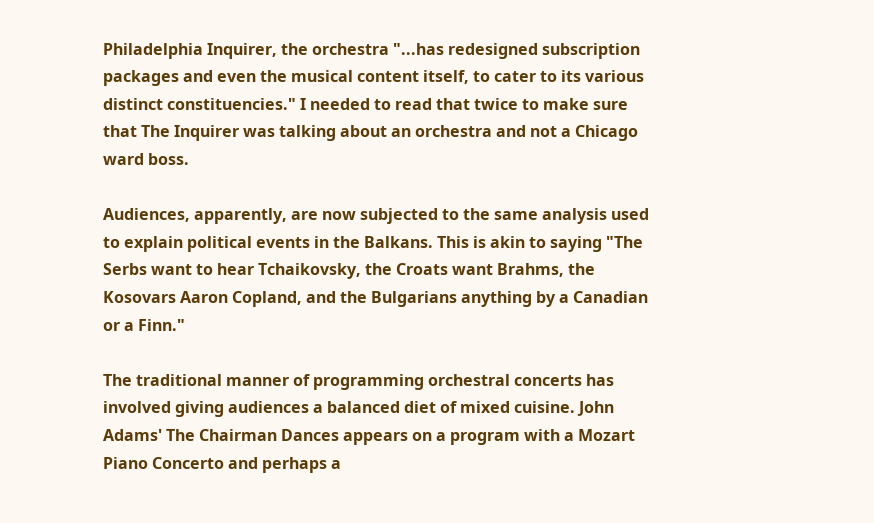Philadelphia Inquirer, the orchestra "...has redesigned subscription packages and even the musical content itself, to cater to its various distinct constituencies." I needed to read that twice to make sure that The Inquirer was talking about an orchestra and not a Chicago ward boss.

Audiences, apparently, are now subjected to the same analysis used to explain political events in the Balkans. This is akin to saying "The Serbs want to hear Tchaikovsky, the Croats want Brahms, the Kosovars Aaron Copland, and the Bulgarians anything by a Canadian or a Finn."

The traditional manner of programming orchestral concerts has involved giving audiences a balanced diet of mixed cuisine. John Adams' The Chairman Dances appears on a program with a Mozart Piano Concerto and perhaps a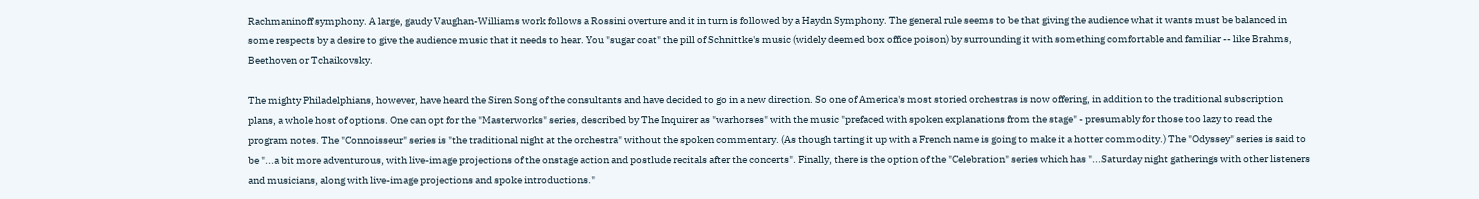Rachmaninoff symphony. A large, gaudy Vaughan-Williams work follows a Rossini overture and it in turn is followed by a Haydn Symphony. The general rule seems to be that giving the audience what it wants must be balanced in some respects by a desire to give the audience music that it needs to hear. You "sugar coat" the pill of Schnittke's music (widely deemed box office poison) by surrounding it with something comfortable and familiar -- like Brahms, Beethoven or Tchaikovsky.

The mighty Philadelphians, however, have heard the Siren Song of the consultants and have decided to go in a new direction. So one of America's most storied orchestras is now offering, in addition to the traditional subscription plans, a whole host of options. One can opt for the "Masterworks" series, described by The Inquirer as "warhorses" with the music "prefaced with spoken explanations from the stage" - presumably for those too lazy to read the program notes. The "Connoisseur" series is "the traditional night at the orchestra" without the spoken commentary. (As though tarting it up with a French name is going to make it a hotter commodity.) The "Odyssey" series is said to be "...a bit more adventurous, with live-image projections of the onstage action and postlude recitals after the concerts". Finally, there is the option of the "Celebration" series which has "...Saturday night gatherings with other listeners and musicians, along with live-image projections and spoke introductions."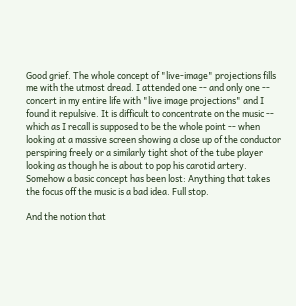Good grief. The whole concept of "live-image" projections fills me with the utmost dread. I attended one -- and only one -- concert in my entire life with "live image projections" and I found it repulsive. It is difficult to concentrate on the music -- which as I recall is supposed to be the whole point -- when looking at a massive screen showing a close up of the conductor perspiring freely or a similarly tight shot of the tube player looking as though he is about to pop his carotid artery. Somehow a basic concept has been lost: Anything that takes the focus off the music is a bad idea. Full stop.

And the notion that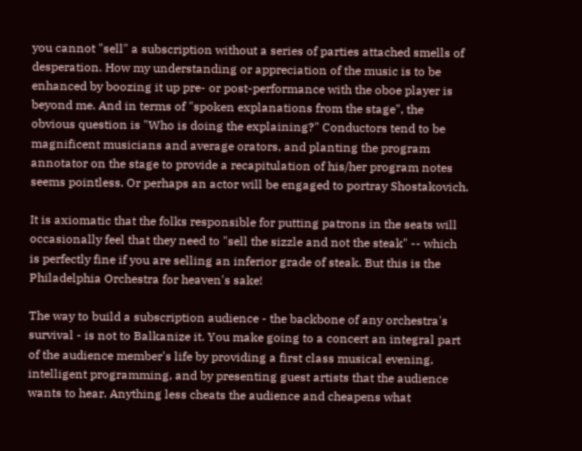you cannot "sell" a subscription without a series of parties attached smells of desperation. How my understanding or appreciation of the music is to be enhanced by boozing it up pre- or post-performance with the oboe player is beyond me. And in terms of "spoken explanations from the stage", the obvious question is "Who is doing the explaining?" Conductors tend to be magnificent musicians and average orators, and planting the program annotator on the stage to provide a recapitulation of his/her program notes seems pointless. Or perhaps an actor will be engaged to portray Shostakovich.

It is axiomatic that the folks responsible for putting patrons in the seats will occasionally feel that they need to "sell the sizzle and not the steak" -- which is perfectly fine if you are selling an inferior grade of steak. But this is the Philadelphia Orchestra for heaven's sake!

The way to build a subscription audience - the backbone of any orchestra's survival - is not to Balkanize it. You make going to a concert an integral part of the audience member's life by providing a first class musical evening, intelligent programming, and by presenting guest artists that the audience wants to hear. Anything less cheats the audience and cheapens what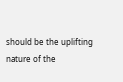should be the uplifting nature of the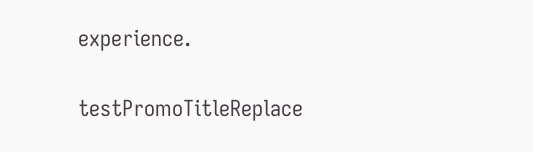experience.

testPromoTitleReplace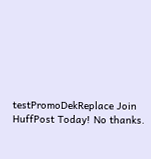testPromoDekReplace Join HuffPost Today! No thanks.